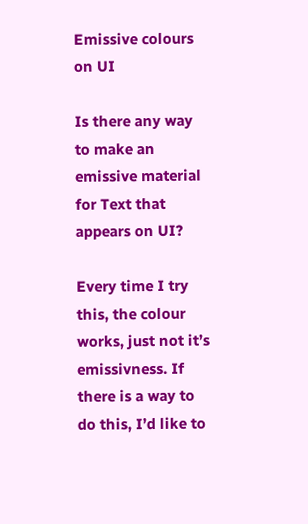Emissive colours on UI

Is there any way to make an emissive material for Text that appears on UI?

Every time I try this, the colour works, just not it’s emissivness. If there is a way to do this, I’d like to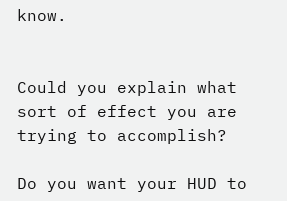know.


Could you explain what sort of effect you are trying to accomplish?

Do you want your HUD to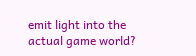emit light into the actual game world?